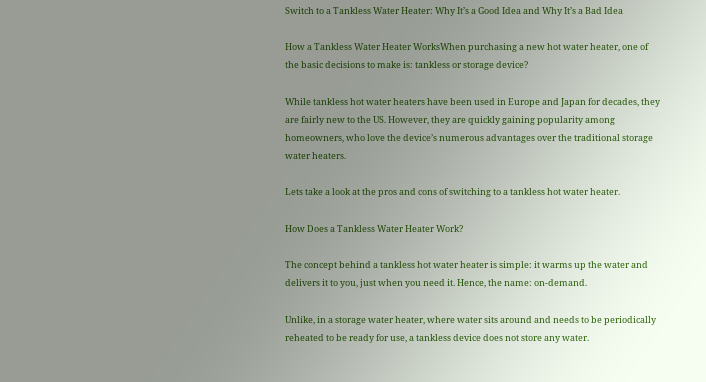Switch to a Tankless Water Heater: Why It’s a Good Idea and Why It’s a Bad Idea

How a Tankless Water Heater WorksWhen purchasing a new hot water heater, one of the basic decisions to make is: tankless or storage device?

While tankless hot water heaters have been used in Europe and Japan for decades, they are fairly new to the US. However, they are quickly gaining popularity among homeowners, who love the device’s numerous advantages over the traditional storage water heaters.

Lets take a look at the pros and cons of switching to a tankless hot water heater.

How Does a Tankless Water Heater Work?

The concept behind a tankless hot water heater is simple: it warms up the water and delivers it to you, just when you need it. Hence, the name: on-demand.

Unlike, in a storage water heater, where water sits around and needs to be periodically reheated to be ready for use, a tankless device does not store any water.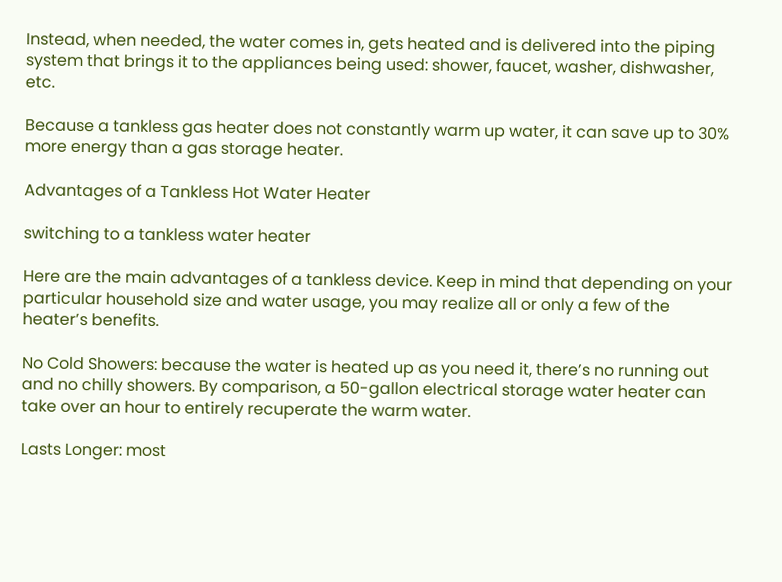Instead, when needed, the water comes in, gets heated and is delivered into the piping system that brings it to the appliances being used: shower, faucet, washer, dishwasher, etc.

Because a tankless gas heater does not constantly warm up water, it can save up to 30% more energy than a gas storage heater.

Advantages of a Tankless Hot Water Heater

switching to a tankless water heater

Here are the main advantages of a tankless device. Keep in mind that depending on your particular household size and water usage, you may realize all or only a few of the heater’s benefits.

No Cold Showers: because the water is heated up as you need it, there’s no running out and no chilly showers. By comparison, a 50-gallon electrical storage water heater can take over an hour to entirely recuperate the warm water.

Lasts Longer: most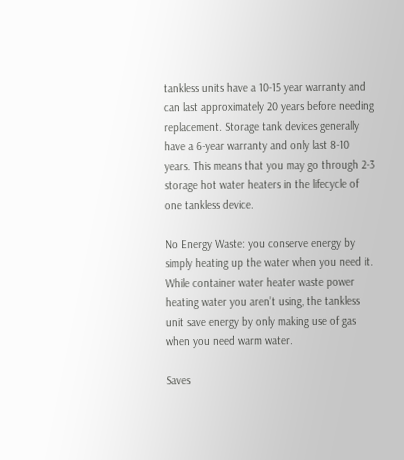tankless units have a 10-15 year warranty and can last approximately 20 years before needing replacement. Storage tank devices generally have a 6-year warranty and only last 8-10 years. This means that you may go through 2-3 storage hot water heaters in the lifecycle of one tankless device.

No Energy Waste: you conserve energy by simply heating up the water when you need it. While container water heater waste power heating water you aren’t using, the tankless unit save energy by only making use of gas when you need warm water.

Saves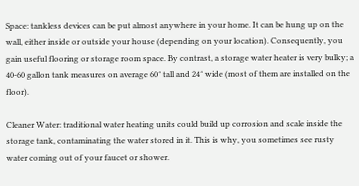Space: tankless devices can be put almost anywhere in your home. It can be hung up on the wall, either inside or outside your house (depending on your location). Consequently, you gain useful flooring or storage room space. By contrast, a storage water heater is very bulky; a 40-60 gallon tank measures on average 60″ tall and 24″ wide (most of them are installed on the floor).

Cleaner Water: traditional water heating units could build up corrosion and scale inside the storage tank, contaminating the water stored in it. This is why, you sometimes see rusty water coming out of your faucet or shower.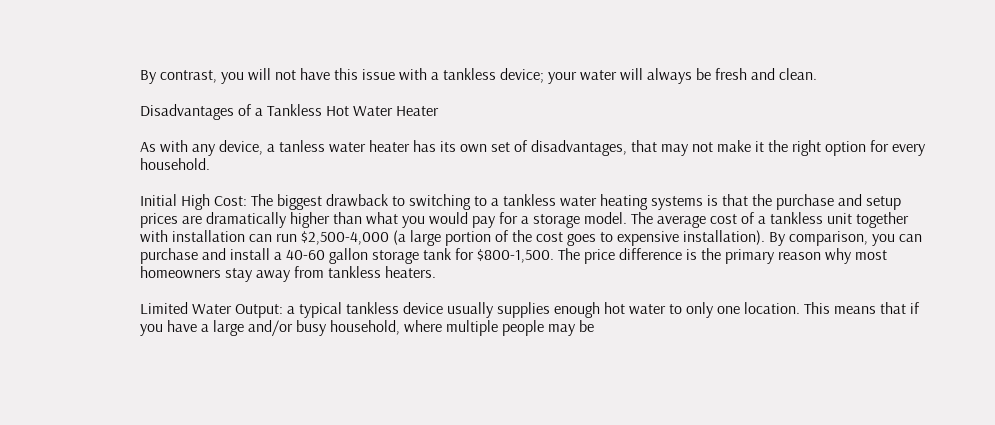By contrast, you will not have this issue with a tankless device; your water will always be fresh and clean.

Disadvantages of a Tankless Hot Water Heater

As with any device, a tanless water heater has its own set of disadvantages, that may not make it the right option for every household.

Initial High Cost: The biggest drawback to switching to a tankless water heating systems is that the purchase and setup prices are dramatically higher than what you would pay for a storage model. The average cost of a tankless unit together with installation can run $2,500-4,000 (a large portion of the cost goes to expensive installation). By comparison, you can purchase and install a 40-60 gallon storage tank for $800-1,500. The price difference is the primary reason why most homeowners stay away from tankless heaters.

Limited Water Output: a typical tankless device usually supplies enough hot water to only one location. This means that if you have a large and/or busy household, where multiple people may be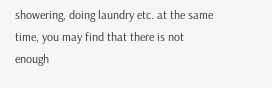showering, doing laundry etc. at the same time, you may find that there is not enough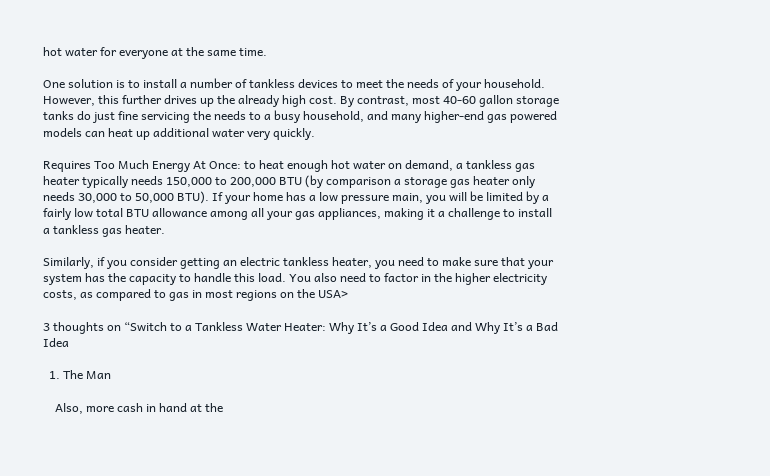hot water for everyone at the same time.

One solution is to install a number of tankless devices to meet the needs of your household. However, this further drives up the already high cost. By contrast, most 40-60 gallon storage tanks do just fine servicing the needs to a busy household, and many higher-end gas powered models can heat up additional water very quickly.

Requires Too Much Energy At Once: to heat enough hot water on demand, a tankless gas heater typically needs 150,000 to 200,000 BTU (by comparison a storage gas heater only needs 30,000 to 50,000 BTU). If your home has a low pressure main, you will be limited by a fairly low total BTU allowance among all your gas appliances, making it a challenge to install a tankless gas heater.

Similarly, if you consider getting an electric tankless heater, you need to make sure that your system has the capacity to handle this load. You also need to factor in the higher electricity costs, as compared to gas in most regions on the USA>

3 thoughts on “Switch to a Tankless Water Heater: Why It’s a Good Idea and Why It’s a Bad Idea

  1. The Man

    Also, more cash in hand at the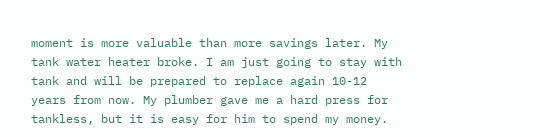moment is more valuable than more savings later. My tank water heater broke. I am just going to stay with tank and will be prepared to replace again 10-12 years from now. My plumber gave me a hard press for tankless, but it is easy for him to spend my money.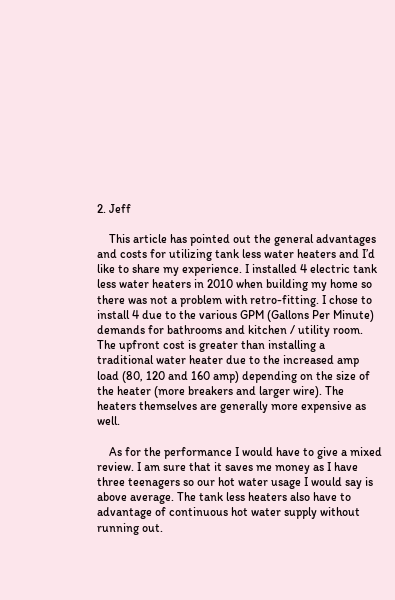2. Jeff

    This article has pointed out the general advantages and costs for utilizing tank less water heaters and I’d like to share my experience. I installed 4 electric tank less water heaters in 2010 when building my home so there was not a problem with retro-fitting. I chose to install 4 due to the various GPM (Gallons Per Minute) demands for bathrooms and kitchen / utility room. The upfront cost is greater than installing a traditional water heater due to the increased amp load (80, 120 and 160 amp) depending on the size of the heater (more breakers and larger wire). The heaters themselves are generally more expensive as well.

    As for the performance I would have to give a mixed review. I am sure that it saves me money as I have three teenagers so our hot water usage I would say is above average. The tank less heaters also have to advantage of continuous hot water supply without running out.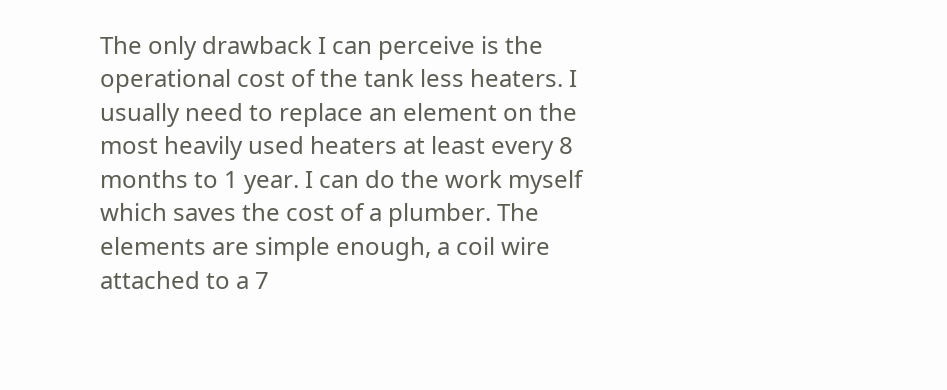The only drawback I can perceive is the operational cost of the tank less heaters. I usually need to replace an element on the most heavily used heaters at least every 8 months to 1 year. I can do the work myself which saves the cost of a plumber. The elements are simple enough, a coil wire attached to a 7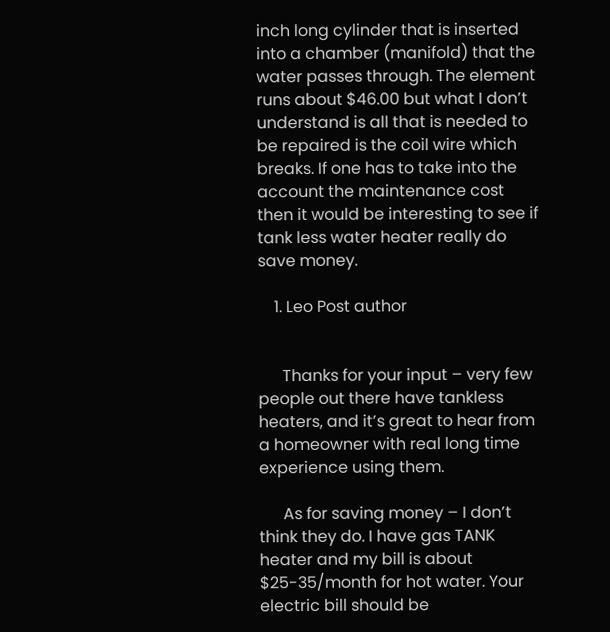inch long cylinder that is inserted into a chamber (manifold) that the water passes through. The element runs about $46.00 but what I don’t understand is all that is needed to be repaired is the coil wire which breaks. If one has to take into the account the maintenance cost then it would be interesting to see if tank less water heater really do save money.

    1. Leo Post author


      Thanks for your input – very few people out there have tankless heaters, and it’s great to hear from a homeowner with real long time experience using them.

      As for saving money – I don’t think they do. I have gas TANK heater and my bill is about $25-35/month for hot water. Your electric bill should be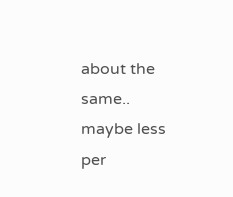about the same.. maybe less per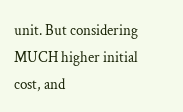unit. But considering MUCH higher initial cost, and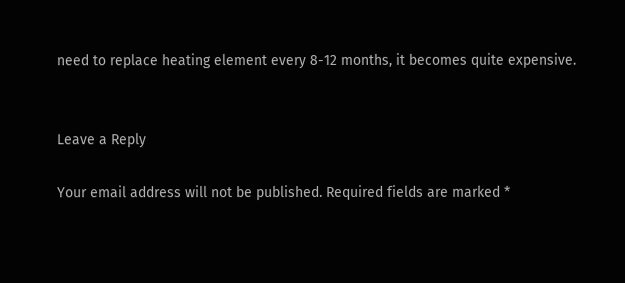need to replace heating element every 8-12 months, it becomes quite expensive.


Leave a Reply

Your email address will not be published. Required fields are marked *